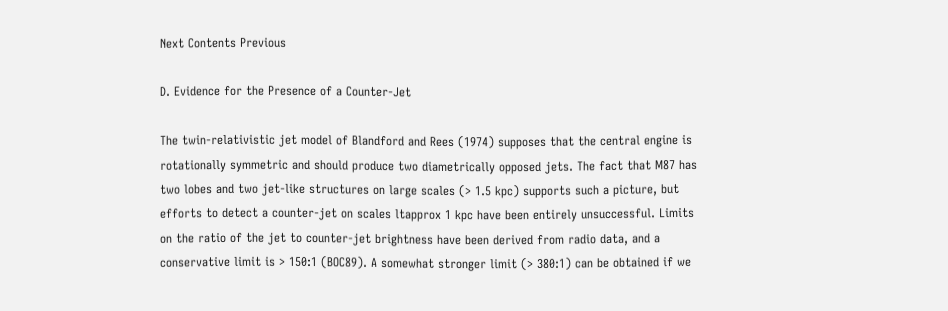Next Contents Previous

D. Evidence for the Presence of a Counter-Jet

The twin-relativistic jet model of Blandford and Rees (1974) supposes that the central engine is rotationally symmetric and should produce two diametrically opposed jets. The fact that M87 has two lobes and two jet-like structures on large scales (> 1.5 kpc) supports such a picture, but efforts to detect a counter-jet on scales ltapprox 1 kpc have been entirely unsuccessful. Limits on the ratio of the jet to counter-jet brightness have been derived from radio data, and a conservative limit is > 150:1 (BOC89). A somewhat stronger limit (> 380:1) can be obtained if we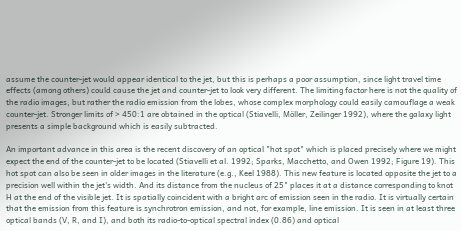assume the counter-jet would appear identical to the jet, but this is perhaps a poor assumption, since light travel time effects (among others) could cause the jet and counter-jet to look very different. The limiting factor here is not the quality of the radio images, but rather the radio emission from the lobes, whose complex morphology could easily camouflage a weak counter-jet. Stronger limits of > 450:1 are obtained in the optical (Stiavelli, Möller, Zeilinger 1992), where the galaxy light presents a simple background which is easily subtracted.

An important advance in this area is the recent discovery of an optical "hot spot" which is placed precisely where we might expect the end of the counter-jet to be located (Stiavelli et al. 1992; Sparks, Macchetto, and Owen 1992; Figure 19). This hot spot can also be seen in older images in the literature (e.g., Keel 1988). This new feature is located opposite the jet to a precision well within the jet's width. And its distance from the nucleus of 25" places it at a distance corresponding to knot H at the end of the visible jet. It is spatially coincident with a bright arc of emission seen in the radio. It is virtually certain that the emission from this feature is synchrotron emission, and not, for example, line emission. It is seen in at least three optical bands (V, R, and I), and both its radio-to-optical spectral index (0.86) and optical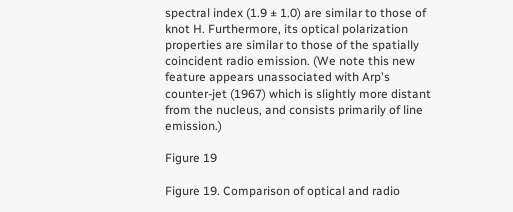spectral index (1.9 ± 1.0) are similar to those of knot H. Furthermore, its optical polarization properties are similar to those of the spatially coincident radio emission. (We note this new feature appears unassociated with Arp's counter-jet (1967) which is slightly more distant from the nucleus, and consists primarily of line emission.)

Figure 19

Figure 19. Comparison of optical and radio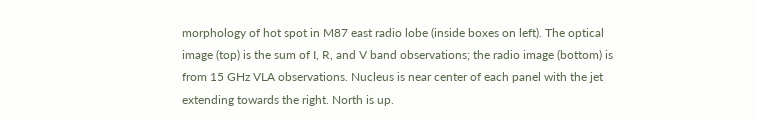morphology of hot spot in M87 east radio lobe (inside boxes on left). The optical image (top) is the sum of I, R, and V band observations; the radio image (bottom) is from 15 GHz VLA observations. Nucleus is near center of each panel with the jet extending towards the right. North is up.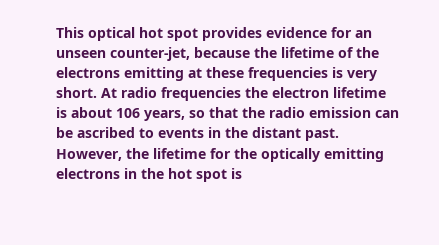This optical hot spot provides evidence for an unseen counter-jet, because the lifetime of the electrons emitting at these frequencies is very short. At radio frequencies the electron lifetime is about 106 years, so that the radio emission can be ascribed to events in the distant past. However, the lifetime for the optically emitting electrons in the hot spot is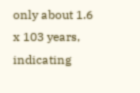only about 1.6 x 103 years, indicating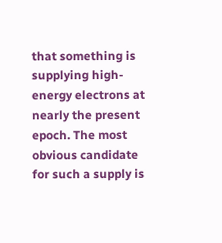that something is supplying high-energy electrons at nearly the present epoch. The most obvious candidate for such a supply is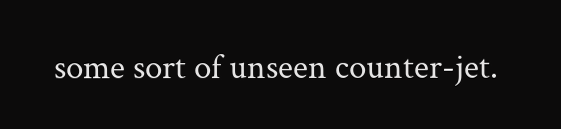some sort of unseen counter-jet.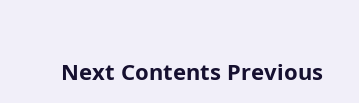Next Contents Previous